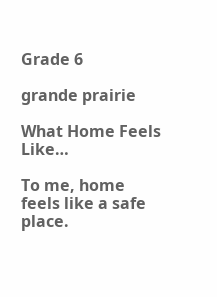Grade 6

grande prairie

What Home Feels Like…

To me, home feels like a safe place.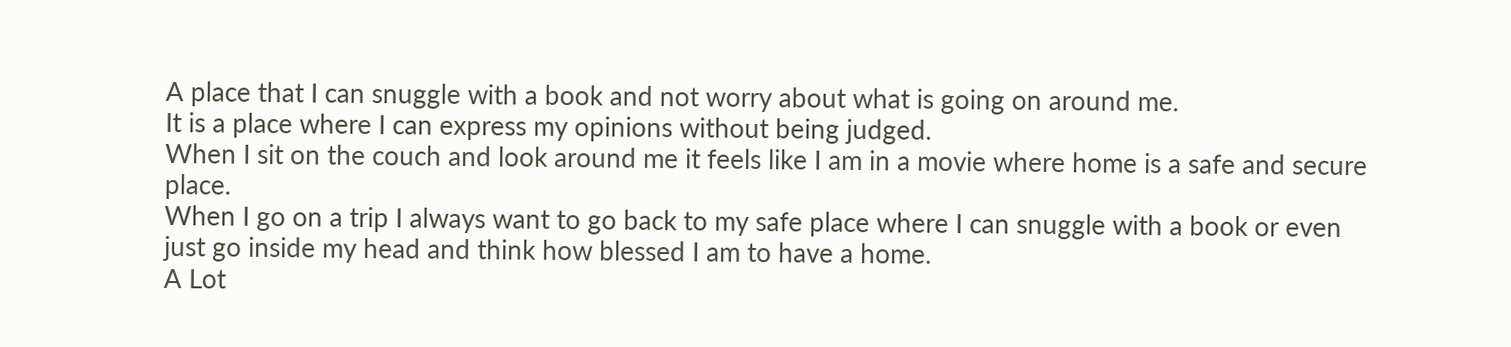A place that I can snuggle with a book and not worry about what is going on around me.
It is a place where I can express my opinions without being judged.
When I sit on the couch and look around me it feels like I am in a movie where home is a safe and secure place.
When I go on a trip I always want to go back to my safe place where I can snuggle with a book or even just go inside my head and think how blessed I am to have a home.
A Lot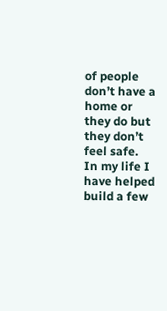of people don’t have a home or they do but they don’t feel safe.
In my life I have helped build a few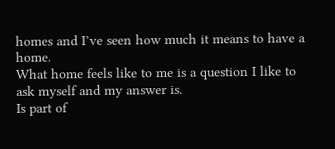homes and I’ve seen how much it means to have a home.
What home feels like to me is a question I like to ask myself and my answer is.
Is part of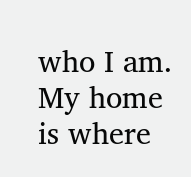who I am.
My home is where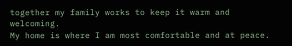together my family works to keep it warm and welcoming.
My home is where I am most comfortable and at peace.